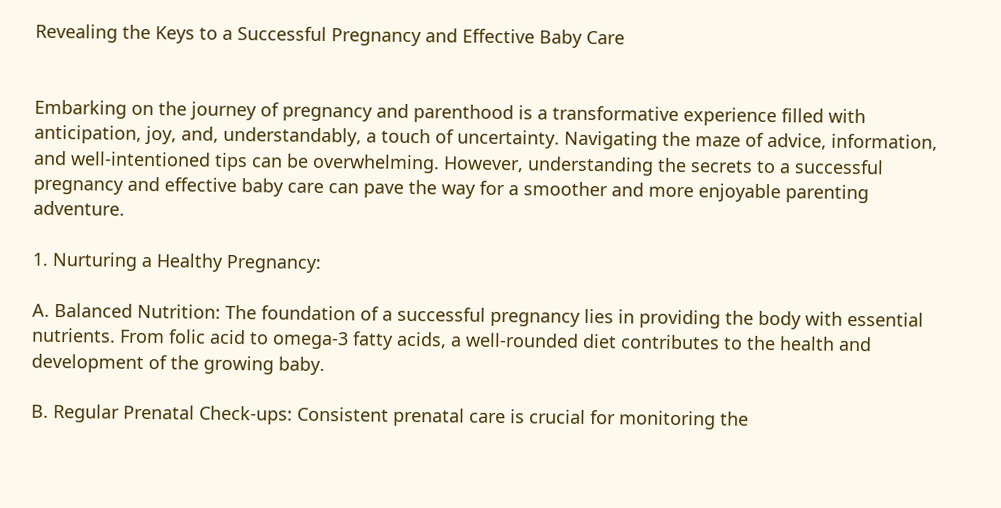Revealing the Keys to a Successful Pregnancy and Effective Baby Care


Embarking on the journey of pregnancy and parenthood is a transformative experience filled with anticipation, joy, and, understandably, a touch of uncertainty. Navigating the maze of advice, information, and well-intentioned tips can be overwhelming. However, understanding the secrets to a successful pregnancy and effective baby care can pave the way for a smoother and more enjoyable parenting adventure.

1. Nurturing a Healthy Pregnancy:

A. Balanced Nutrition: The foundation of a successful pregnancy lies in providing the body with essential nutrients. From folic acid to omega-3 fatty acids, a well-rounded diet contributes to the health and development of the growing baby.

B. Regular Prenatal Check-ups: Consistent prenatal care is crucial for monitoring the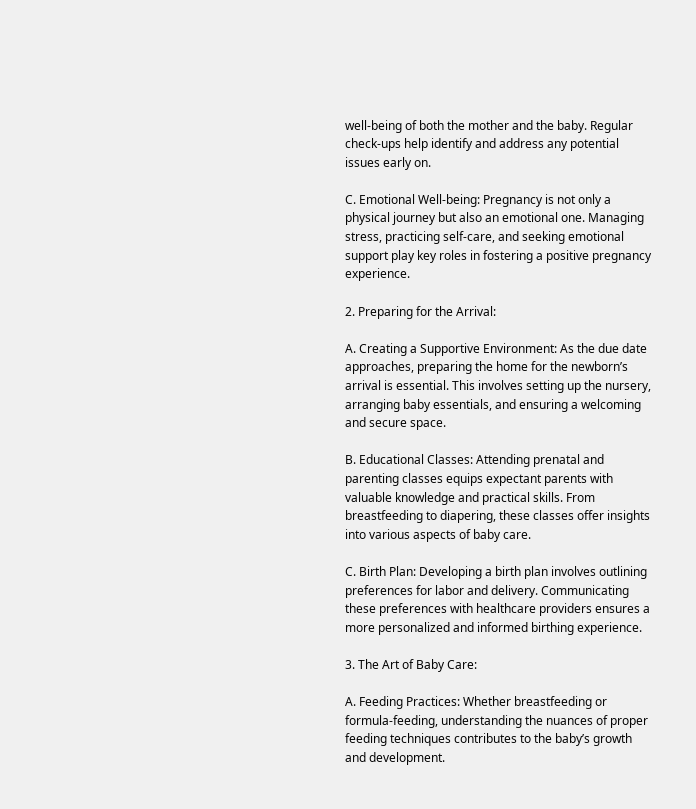well-being of both the mother and the baby. Regular check-ups help identify and address any potential issues early on.

C. Emotional Well-being: Pregnancy is not only a physical journey but also an emotional one. Managing stress, practicing self-care, and seeking emotional support play key roles in fostering a positive pregnancy experience.

2. Preparing for the Arrival:

A. Creating a Supportive Environment: As the due date approaches, preparing the home for the newborn’s arrival is essential. This involves setting up the nursery, arranging baby essentials, and ensuring a welcoming and secure space.

B. Educational Classes: Attending prenatal and parenting classes equips expectant parents with valuable knowledge and practical skills. From breastfeeding to diapering, these classes offer insights into various aspects of baby care.

C. Birth Plan: Developing a birth plan involves outlining preferences for labor and delivery. Communicating these preferences with healthcare providers ensures a more personalized and informed birthing experience.

3. The Art of Baby Care:

A. Feeding Practices: Whether breastfeeding or formula-feeding, understanding the nuances of proper feeding techniques contributes to the baby’s growth and development.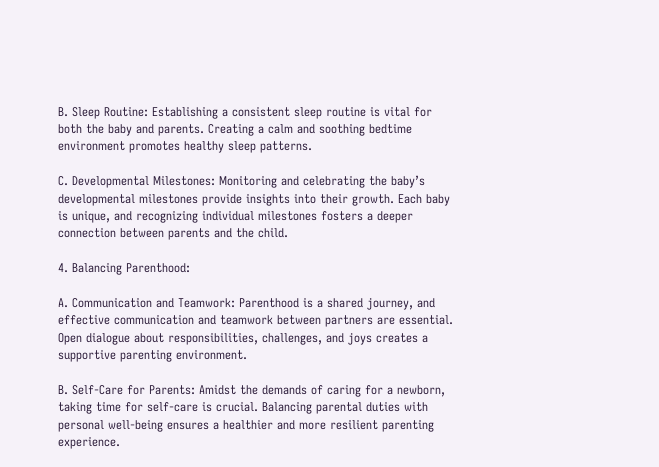B. Sleep Routine: Establishing a consistent sleep routine is vital for both the baby and parents. Creating a calm and soothing bedtime environment promotes healthy sleep patterns.

C. Developmental Milestones: Monitoring and celebrating the baby’s developmental milestones provide insights into their growth. Each baby is unique, and recognizing individual milestones fosters a deeper connection between parents and the child.

4. Balancing Parenthood:

A. Communication and Teamwork: Parenthood is a shared journey, and effective communication and teamwork between partners are essential. Open dialogue about responsibilities, challenges, and joys creates a supportive parenting environment.

B. Self-Care for Parents: Amidst the demands of caring for a newborn, taking time for self-care is crucial. Balancing parental duties with personal well-being ensures a healthier and more resilient parenting experience.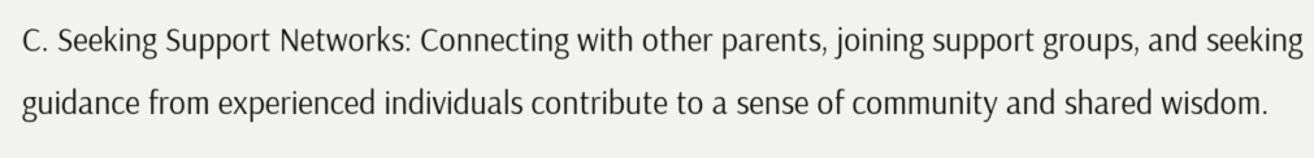C. Seeking Support Networks: Connecting with other parents, joining support groups, and seeking guidance from experienced individuals contribute to a sense of community and shared wisdom.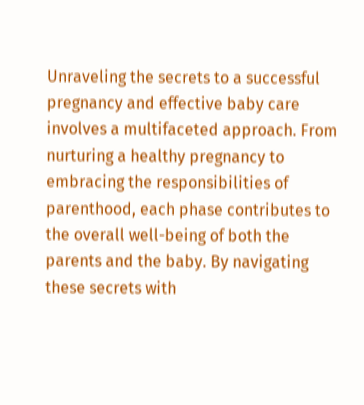Unraveling the secrets to a successful pregnancy and effective baby care involves a multifaceted approach. From nurturing a healthy pregnancy to embracing the responsibilities of parenthood, each phase contributes to the overall well-being of both the parents and the baby. By navigating these secrets with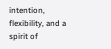intention, flexibility, and a spirit of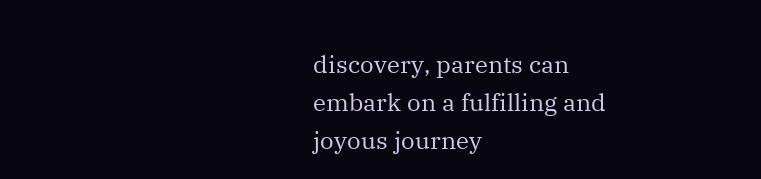discovery, parents can embark on a fulfilling and joyous journey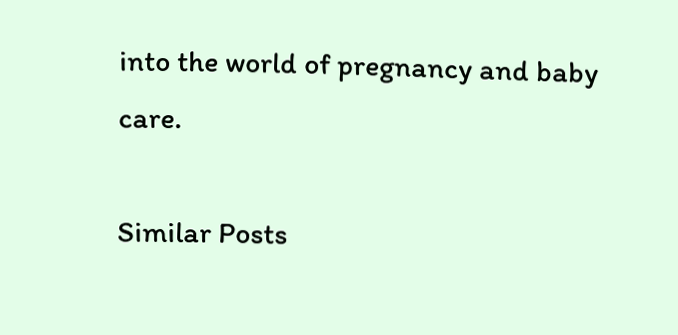into the world of pregnancy and baby care.

Similar Posts